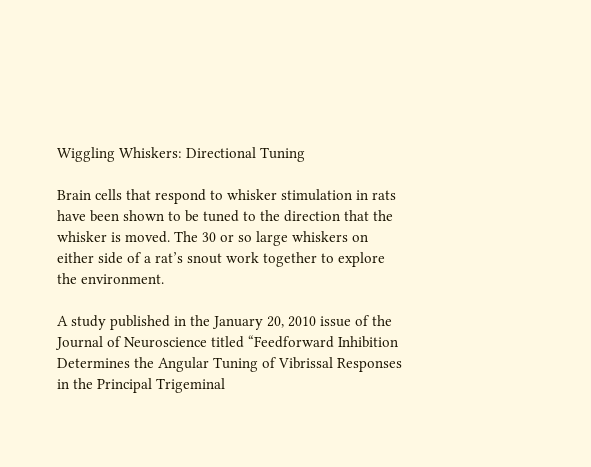Wiggling Whiskers: Directional Tuning

Brain cells that respond to whisker stimulation in rats have been shown to be tuned to the direction that the whisker is moved. The 30 or so large whiskers on either side of a rat’s snout work together to explore the environment.

A study published in the January 20, 2010 issue of the Journal of Neuroscience titled “Feedforward Inhibition Determines the Angular Tuning of Vibrissal Responses in the Principal Trigeminal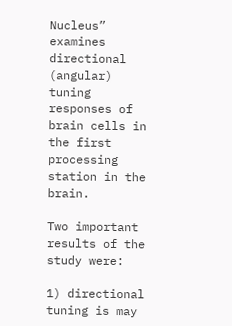Nucleus” examines directional (angular) tuning responses of brain cells in the first processing station in the brain.

Two important results of the study were:

1) directional tuning is may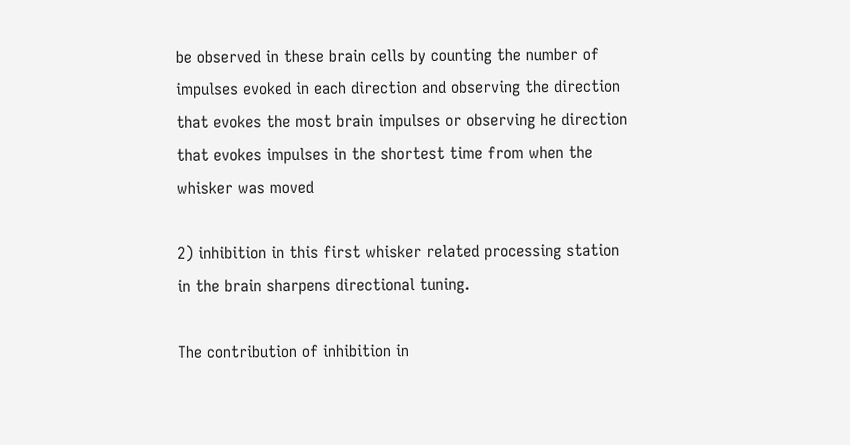be observed in these brain cells by counting the number of impulses evoked in each direction and observing the direction that evokes the most brain impulses or observing he direction that evokes impulses in the shortest time from when the whisker was moved

2) inhibition in this first whisker related processing station in the brain sharpens directional tuning.

The contribution of inhibition in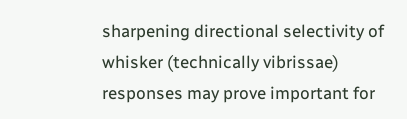sharpening directional selectivity of whisker (technically vibrissae) responses may prove important for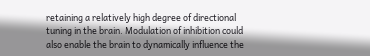retaining a relatively high degree of directional tuning in the brain. Modulation of inhibition could also enable the brain to dynamically influence the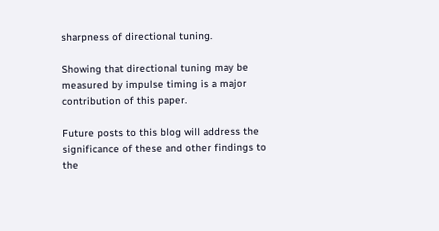sharpness of directional tuning.

Showing that directional tuning may be measured by impulse timing is a major contribution of this paper.

Future posts to this blog will address the significance of these and other findings to the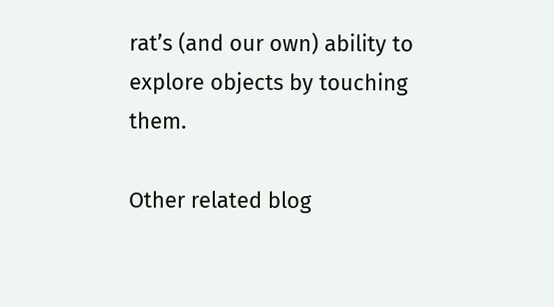rat’s (and our own) ability to explore objects by touching them.

Other related blog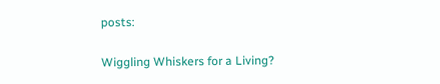posts:

Wiggling Whiskers for a Living?